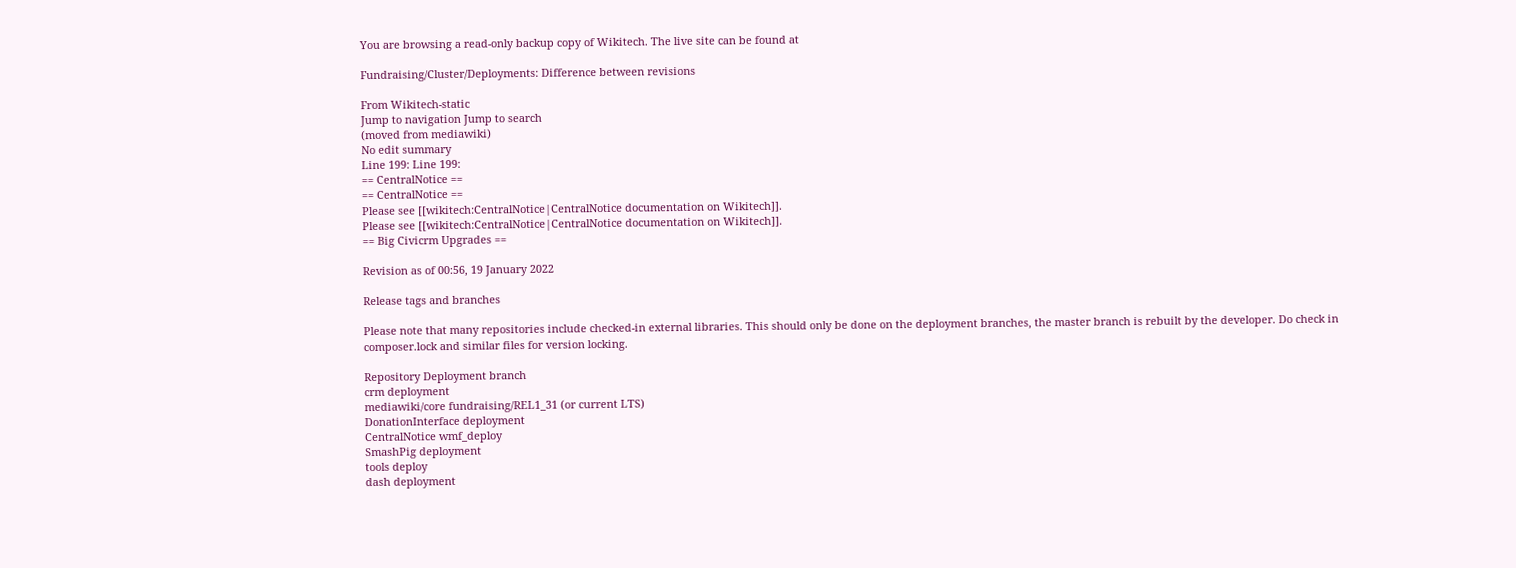You are browsing a read-only backup copy of Wikitech. The live site can be found at

Fundraising/Cluster/Deployments: Difference between revisions

From Wikitech-static
Jump to navigation Jump to search
(moved from mediawiki)
No edit summary
Line 199: Line 199:
== CentralNotice ==
== CentralNotice ==
Please see [[wikitech:CentralNotice|CentralNotice documentation on Wikitech]].
Please see [[wikitech:CentralNotice|CentralNotice documentation on Wikitech]].
== Big Civicrm Upgrades ==

Revision as of 00:56, 19 January 2022

Release tags and branches

Please note that many repositories include checked-in external libraries. This should only be done on the deployment branches, the master branch is rebuilt by the developer. Do check in composer.lock and similar files for version locking.

Repository Deployment branch
crm deployment
mediawiki/core fundraising/REL1_31 (or current LTS)
DonationInterface deployment
CentralNotice wmf_deploy
SmashPig deployment
tools deploy
dash deployment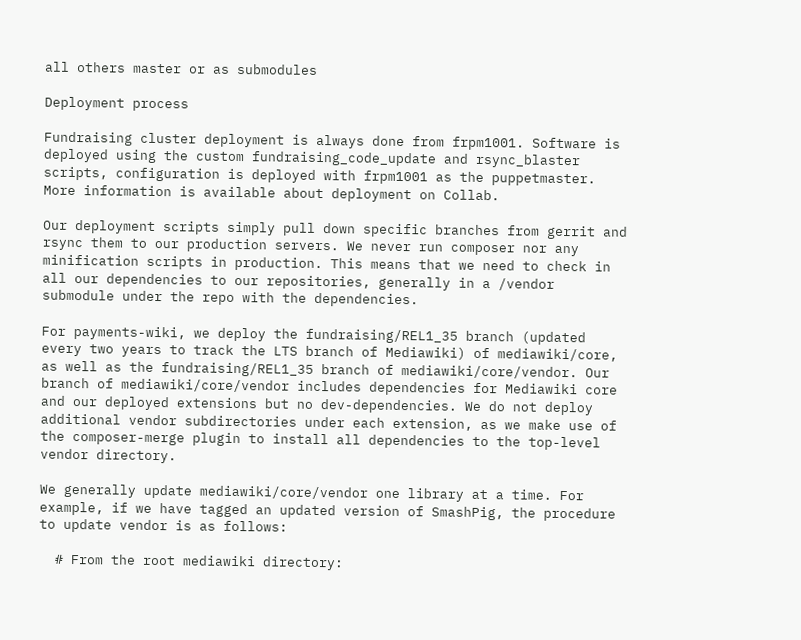all others master or as submodules

Deployment process

Fundraising cluster deployment is always done from frpm1001. Software is deployed using the custom fundraising_code_update and rsync_blaster scripts, configuration is deployed with frpm1001 as the puppetmaster. More information is available about deployment on Collab.

Our deployment scripts simply pull down specific branches from gerrit and rsync them to our production servers. We never run composer nor any minification scripts in production. This means that we need to check in all our dependencies to our repositories, generally in a /vendor submodule under the repo with the dependencies.

For payments-wiki, we deploy the fundraising/REL1_35 branch (updated every two years to track the LTS branch of Mediawiki) of mediawiki/core, as well as the fundraising/REL1_35 branch of mediawiki/core/vendor. Our branch of mediawiki/core/vendor includes dependencies for Mediawiki core and our deployed extensions but no dev-dependencies. We do not deploy additional vendor subdirectories under each extension, as we make use of the composer-merge plugin to install all dependencies to the top-level vendor directory.

We generally update mediawiki/core/vendor one library at a time. For example, if we have tagged an updated version of SmashPig, the procedure to update vendor is as follows:

  # From the root mediawiki directory: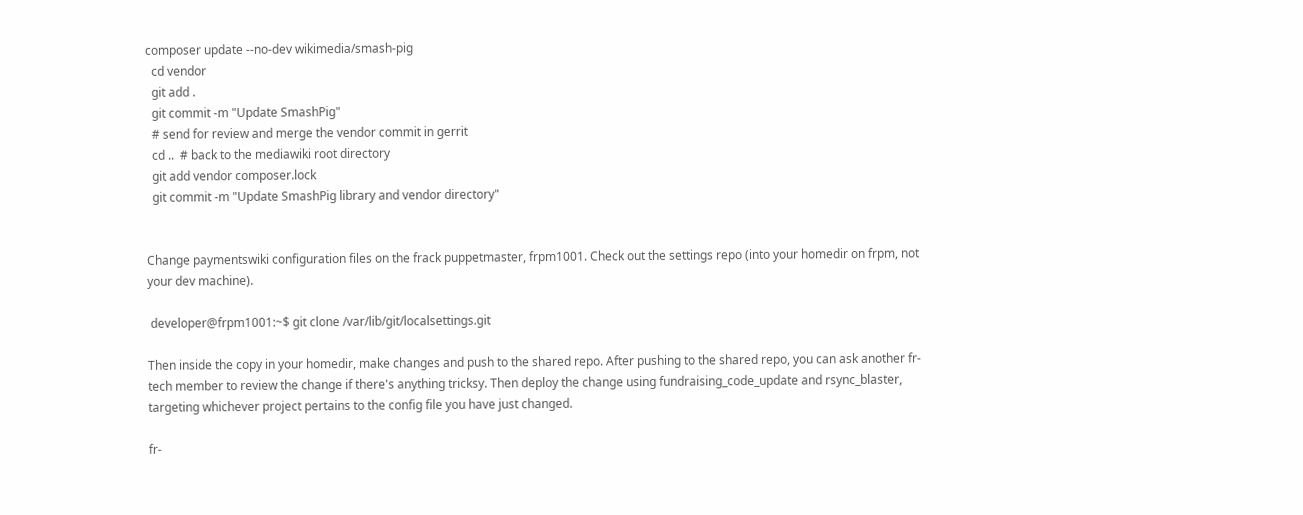composer update --no-dev wikimedia/smash-pig
  cd vendor
  git add .
  git commit -m "Update SmashPig"
  # send for review and merge the vendor commit in gerrit
  cd ..  # back to the mediawiki root directory
  git add vendor composer.lock
  git commit -m "Update SmashPig library and vendor directory"


Change paymentswiki configuration files on the frack puppetmaster, frpm1001. Check out the settings repo (into your homedir on frpm, not your dev machine).

 developer@frpm1001:~$ git clone /var/lib/git/localsettings.git

Then inside the copy in your homedir, make changes and push to the shared repo. After pushing to the shared repo, you can ask another fr-tech member to review the change if there's anything tricksy. Then deploy the change using fundraising_code_update and rsync_blaster, targeting whichever project pertains to the config file you have just changed.

fr-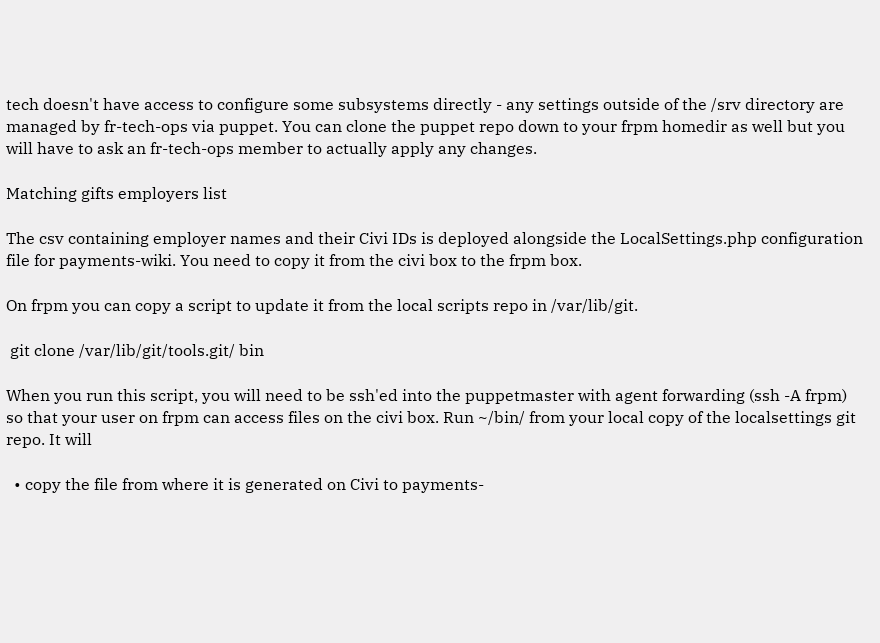tech doesn't have access to configure some subsystems directly - any settings outside of the /srv directory are managed by fr-tech-ops via puppet. You can clone the puppet repo down to your frpm homedir as well but you will have to ask an fr-tech-ops member to actually apply any changes.

Matching gifts employers list

The csv containing employer names and their Civi IDs is deployed alongside the LocalSettings.php configuration file for payments-wiki. You need to copy it from the civi box to the frpm box.

On frpm you can copy a script to update it from the local scripts repo in /var/lib/git.

 git clone /var/lib/git/tools.git/ bin

When you run this script, you will need to be ssh'ed into the puppetmaster with agent forwarding (ssh -A frpm) so that your user on frpm can access files on the civi box. Run ~/bin/ from your local copy of the localsettings git repo. It will

  • copy the file from where it is generated on Civi to payments-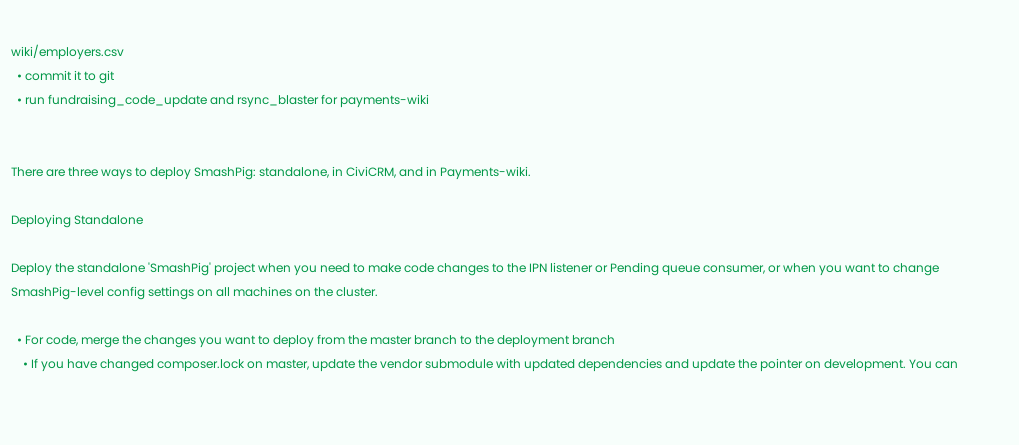wiki/employers.csv
  • commit it to git
  • run fundraising_code_update and rsync_blaster for payments-wiki


There are three ways to deploy SmashPig: standalone, in CiviCRM, and in Payments-wiki.

Deploying Standalone

Deploy the standalone 'SmashPig' project when you need to make code changes to the IPN listener or Pending queue consumer, or when you want to change SmashPig-level config settings on all machines on the cluster.

  • For code, merge the changes you want to deploy from the master branch to the deployment branch
    • If you have changed composer.lock on master, update the vendor submodule with updated dependencies and update the pointer on development. You can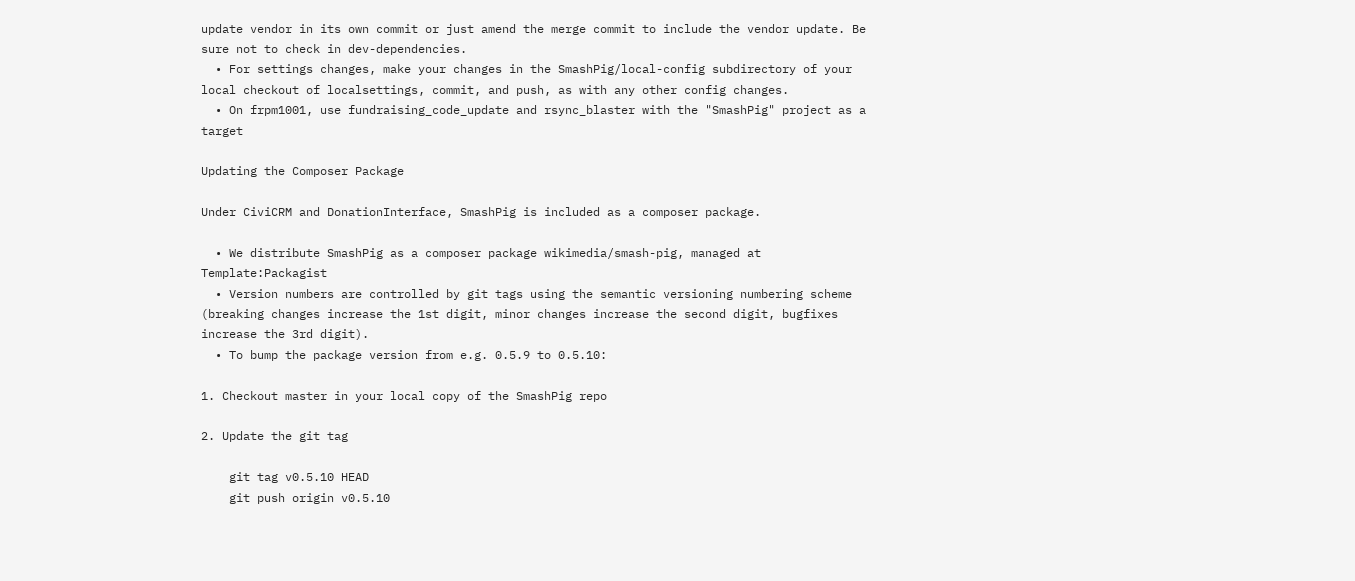update vendor in its own commit or just amend the merge commit to include the vendor update. Be sure not to check in dev-dependencies.
  • For settings changes, make your changes in the SmashPig/local-config subdirectory of your local checkout of localsettings, commit, and push, as with any other config changes.
  • On frpm1001, use fundraising_code_update and rsync_blaster with the "SmashPig" project as a target

Updating the Composer Package

Under CiviCRM and DonationInterface, SmashPig is included as a composer package.

  • We distribute SmashPig as a composer package wikimedia/smash-pig, managed at Template:Packagist
  • Version numbers are controlled by git tags using the semantic versioning numbering scheme (breaking changes increase the 1st digit, minor changes increase the second digit, bugfixes increase the 3rd digit).
  • To bump the package version from e.g. 0.5.9 to 0.5.10:

1. Checkout master in your local copy of the SmashPig repo

2. Update the git tag

    git tag v0.5.10 HEAD
    git push origin v0.5.10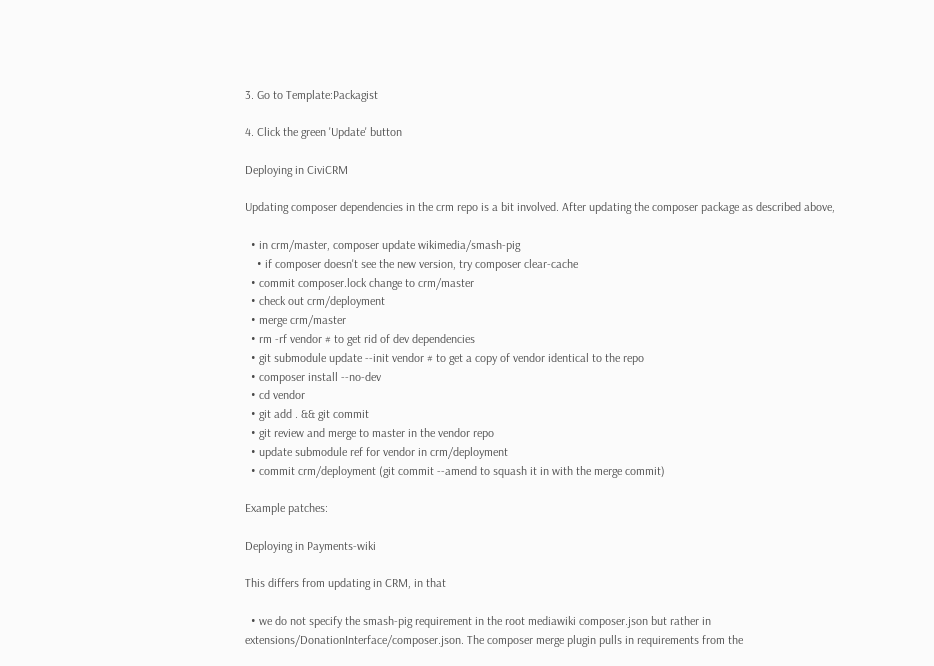3. Go to Template:Packagist

4. Click the green 'Update' button

Deploying in CiviCRM

Updating composer dependencies in the crm repo is a bit involved. After updating the composer package as described above,

  • in crm/master, composer update wikimedia/smash-pig
    • if composer doesn't see the new version, try composer clear-cache
  • commit composer.lock change to crm/master
  • check out crm/deployment
  • merge crm/master
  • rm -rf vendor # to get rid of dev dependencies
  • git submodule update --init vendor # to get a copy of vendor identical to the repo
  • composer install --no-dev
  • cd vendor
  • git add . && git commit
  • git review and merge to master in the vendor repo
  • update submodule ref for vendor in crm/deployment
  • commit crm/deployment (git commit --amend to squash it in with the merge commit)

Example patches:

Deploying in Payments-wiki

This differs from updating in CRM, in that

  • we do not specify the smash-pig requirement in the root mediawiki composer.json but rather in extensions/DonationInterface/composer.json. The composer merge plugin pulls in requirements from the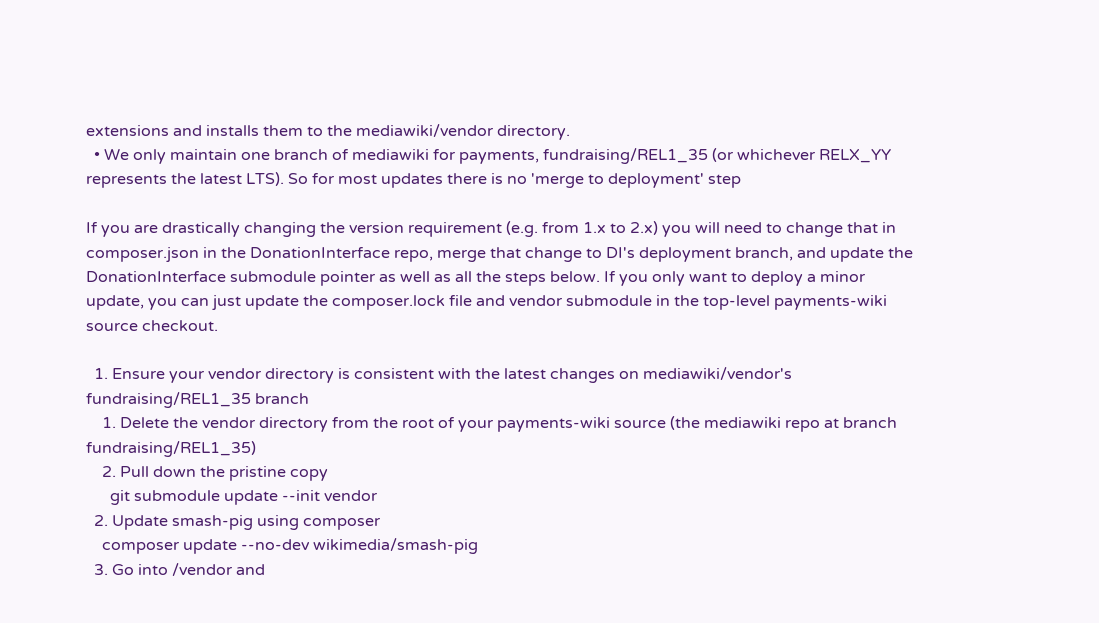extensions and installs them to the mediawiki/vendor directory.
  • We only maintain one branch of mediawiki for payments, fundraising/REL1_35 (or whichever RELX_YY represents the latest LTS). So for most updates there is no 'merge to deployment' step

If you are drastically changing the version requirement (e.g. from 1.x to 2.x) you will need to change that in composer.json in the DonationInterface repo, merge that change to DI's deployment branch, and update the DonationInterface submodule pointer as well as all the steps below. If you only want to deploy a minor update, you can just update the composer.lock file and vendor submodule in the top-level payments-wiki source checkout.

  1. Ensure your vendor directory is consistent with the latest changes on mediawiki/vendor's fundraising/REL1_35 branch
    1. Delete the vendor directory from the root of your payments-wiki source (the mediawiki repo at branch fundraising/REL1_35)
    2. Pull down the pristine copy
      git submodule update --init vendor
  2. Update smash-pig using composer
    composer update --no-dev wikimedia/smash-pig
  3. Go into /vendor and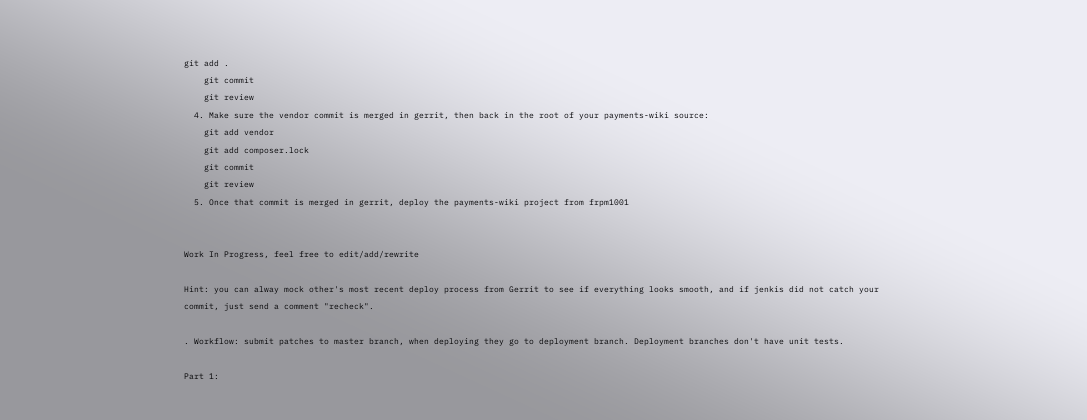git add .
    git commit
    git review
  4. Make sure the vendor commit is merged in gerrit, then back in the root of your payments-wiki source:
    git add vendor
    git add composer.lock
    git commit
    git review
  5. Once that commit is merged in gerrit, deploy the payments-wiki project from frpm1001


Work In Progress, feel free to edit/add/rewrite

Hint: you can alway mock other's most recent deploy process from Gerrit to see if everything looks smooth, and if jenkis did not catch your commit, just send a comment "recheck".

. Workflow: submit patches to master branch, when deploying they go to deployment branch. Deployment branches don't have unit tests.

Part 1: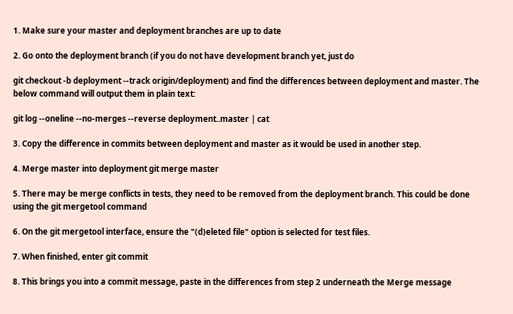1. Make sure your master and deployment branches are up to date

2. Go onto the deployment branch (if you do not have development branch yet, just do

git checkout -b deployment --track origin/deployment) and find the differences between deployment and master. The below command will output them in plain text:

git log --oneline --no-merges --reverse deployment..master | cat

3. Copy the difference in commits between deployment and master as it would be used in another step.

4. Merge master into deployment git merge master

5. There may be merge conflicts in tests, they need to be removed from the deployment branch. This could be done using the git mergetool command

6. On the git mergetool interface, ensure the "(d)eleted file" option is selected for test files.

7. When finished, enter git commit

8. This brings you into a commit message, paste in the differences from step 2 underneath the Merge message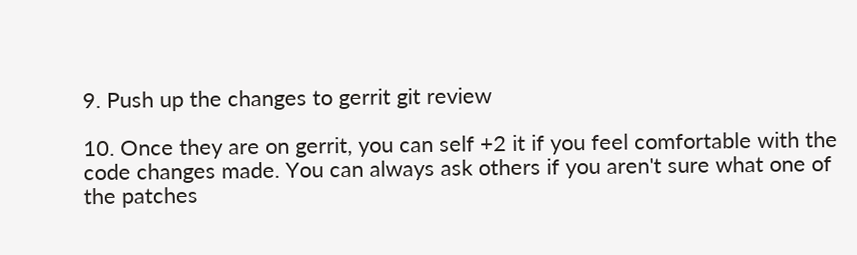9. Push up the changes to gerrit git review

10. Once they are on gerrit, you can self +2 it if you feel comfortable with the code changes made. You can always ask others if you aren't sure what one of the patches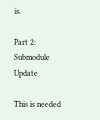is.

Part 2: Submodule Update

This is needed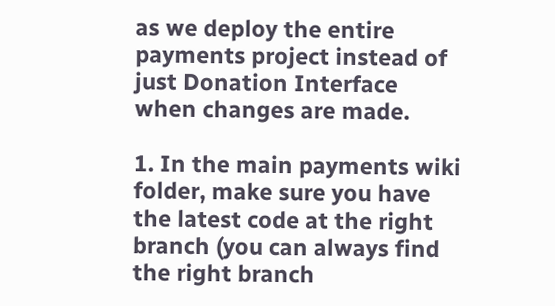as we deploy the entire payments project instead of just Donation Interface when changes are made.

1. In the main payments wiki folder, make sure you have the latest code at the right branch (you can always find the right branch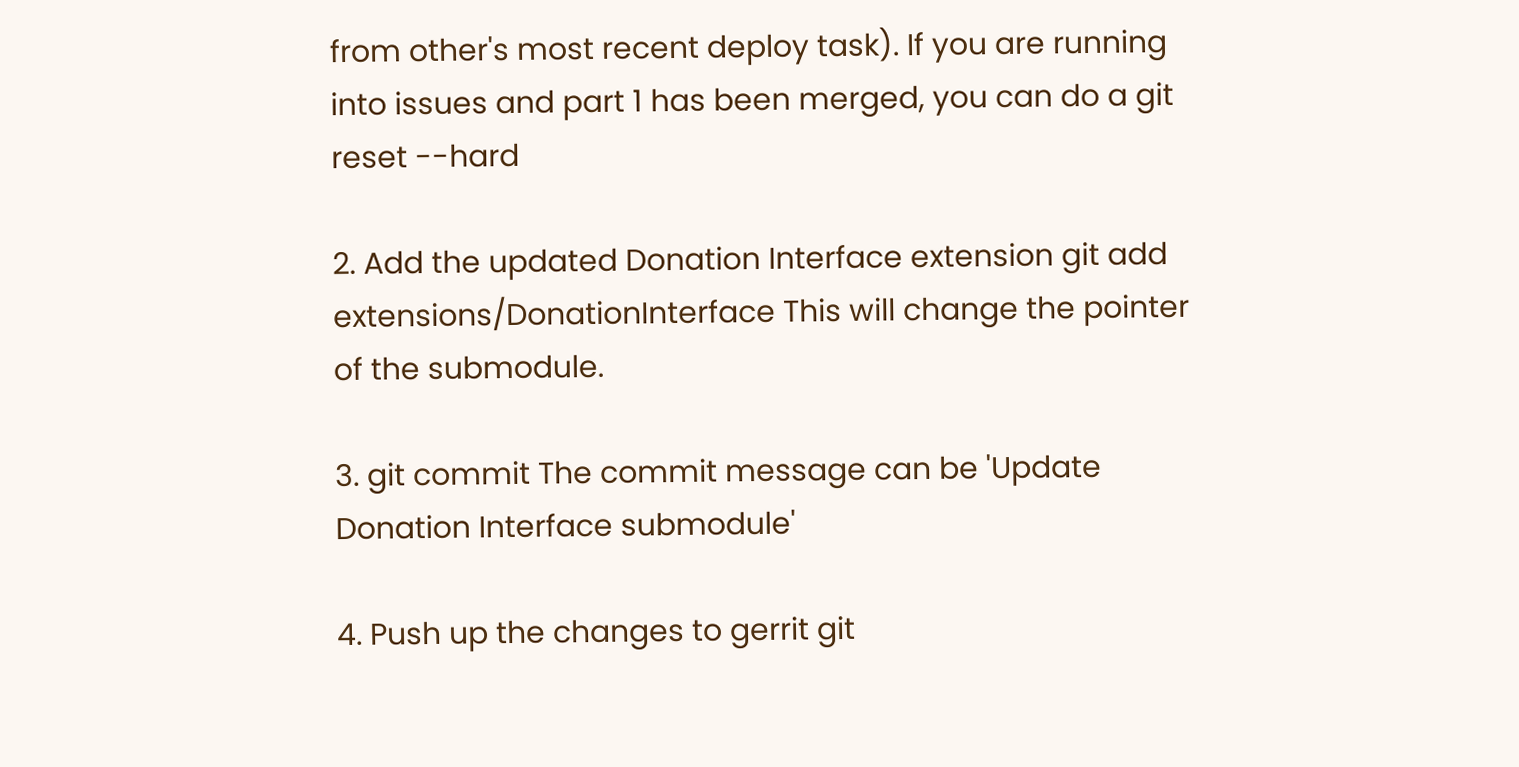from other's most recent deploy task). If you are running into issues and part 1 has been merged, you can do a git reset --hard

2. Add the updated Donation Interface extension git add extensions/DonationInterface This will change the pointer of the submodule.

3. git commit The commit message can be 'Update Donation Interface submodule'

4. Push up the changes to gerrit git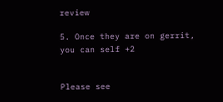review

5. Once they are on gerrit, you can self +2


Please see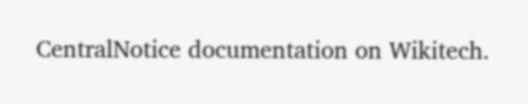CentralNotice documentation on Wikitech.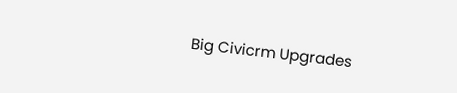Big Civicrm Upgrades